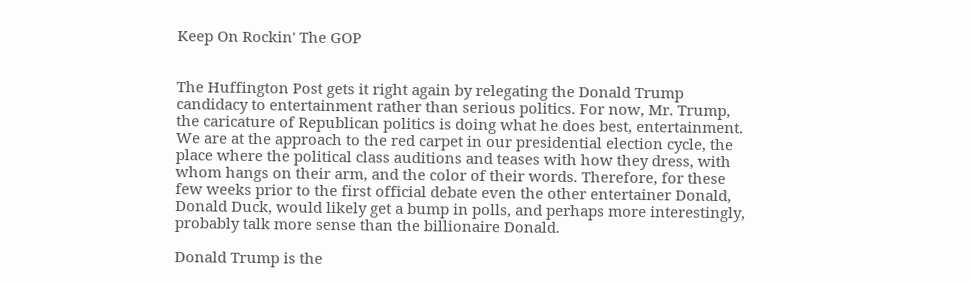Keep On Rockin' The GOP


The Huffington Post gets it right again by relegating the Donald Trump candidacy to entertainment rather than serious politics. For now, Mr. Trump, the caricature of Republican politics is doing what he does best, entertainment. We are at the approach to the red carpet in our presidential election cycle, the place where the political class auditions and teases with how they dress, with whom hangs on their arm, and the color of their words. Therefore, for these few weeks prior to the first official debate even the other entertainer Donald, Donald Duck, would likely get a bump in polls, and perhaps more interestingly, probably talk more sense than the billionaire Donald.

Donald Trump is the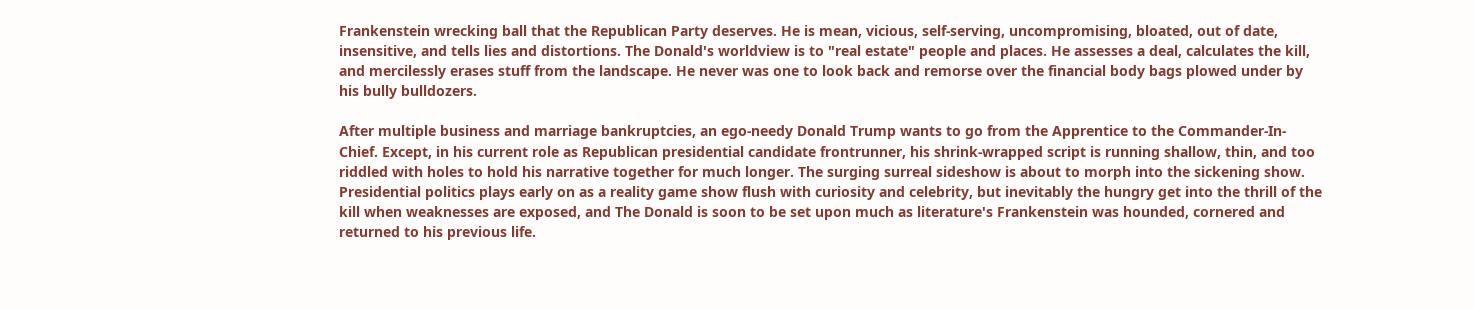Frankenstein wrecking ball that the Republican Party deserves. He is mean, vicious, self-serving, uncompromising, bloated, out of date, insensitive, and tells lies and distortions. The Donald's worldview is to "real estate" people and places. He assesses a deal, calculates the kill, and mercilessly erases stuff from the landscape. He never was one to look back and remorse over the financial body bags plowed under by his bully bulldozers.

After multiple business and marriage bankruptcies, an ego-needy Donald Trump wants to go from the Apprentice to the Commander-In-Chief. Except, in his current role as Republican presidential candidate frontrunner, his shrink-wrapped script is running shallow, thin, and too riddled with holes to hold his narrative together for much longer. The surging surreal sideshow is about to morph into the sickening show. Presidential politics plays early on as a reality game show flush with curiosity and celebrity, but inevitably the hungry get into the thrill of the kill when weaknesses are exposed, and The Donald is soon to be set upon much as literature's Frankenstein was hounded, cornered and returned to his previous life.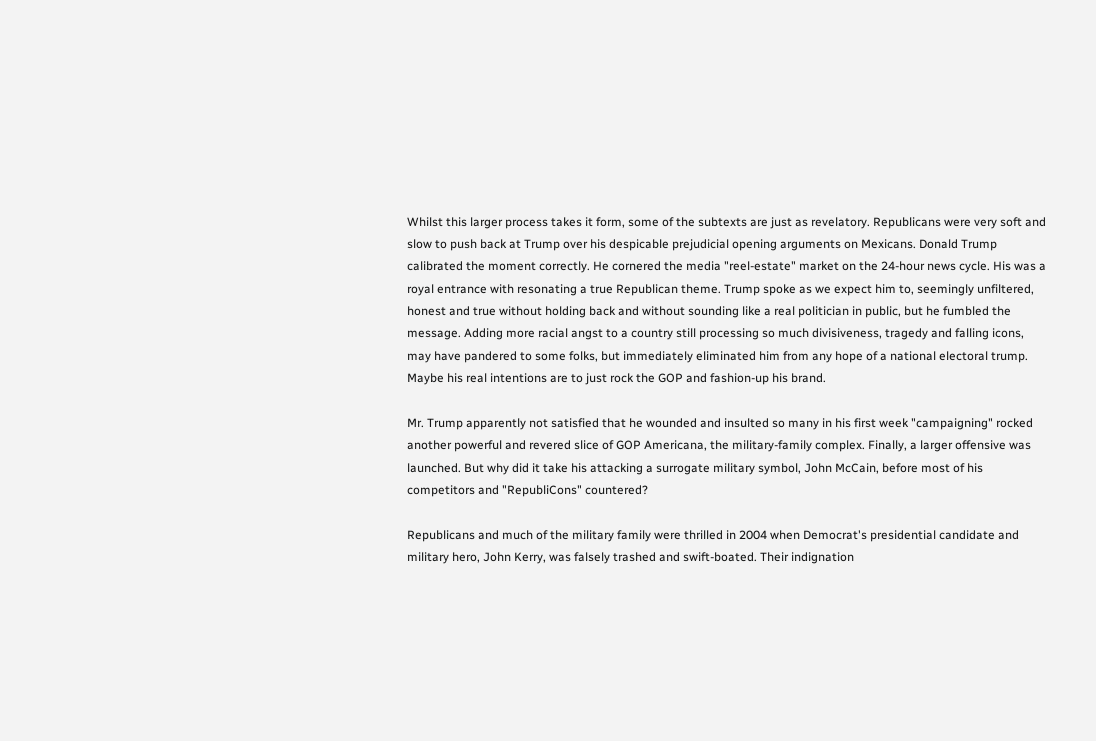Whilst this larger process takes it form, some of the subtexts are just as revelatory. Republicans were very soft and slow to push back at Trump over his despicable prejudicial opening arguments on Mexicans. Donald Trump calibrated the moment correctly. He cornered the media "reel-estate" market on the 24-hour news cycle. His was a royal entrance with resonating a true Republican theme. Trump spoke as we expect him to, seemingly unfiltered, honest and true without holding back and without sounding like a real politician in public, but he fumbled the message. Adding more racial angst to a country still processing so much divisiveness, tragedy and falling icons, may have pandered to some folks, but immediately eliminated him from any hope of a national electoral trump. Maybe his real intentions are to just rock the GOP and fashion-up his brand.

Mr. Trump apparently not satisfied that he wounded and insulted so many in his first week "campaigning" rocked another powerful and revered slice of GOP Americana, the military-family complex. Finally, a larger offensive was launched. But why did it take his attacking a surrogate military symbol, John McCain, before most of his competitors and "RepubliCons" countered?

Republicans and much of the military family were thrilled in 2004 when Democrat's presidential candidate and military hero, John Kerry, was falsely trashed and swift-boated. Their indignation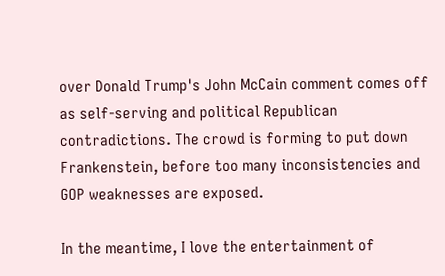over Donald Trump's John McCain comment comes off as self-serving and political Republican contradictions. The crowd is forming to put down Frankenstein, before too many inconsistencies and GOP weaknesses are exposed.

In the meantime, I love the entertainment of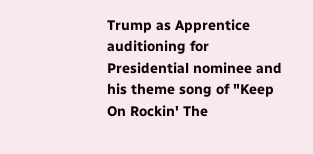Trump as Apprentice auditioning for Presidential nominee and his theme song of "Keep On Rockin' The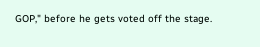GOP," before he gets voted off the stage.